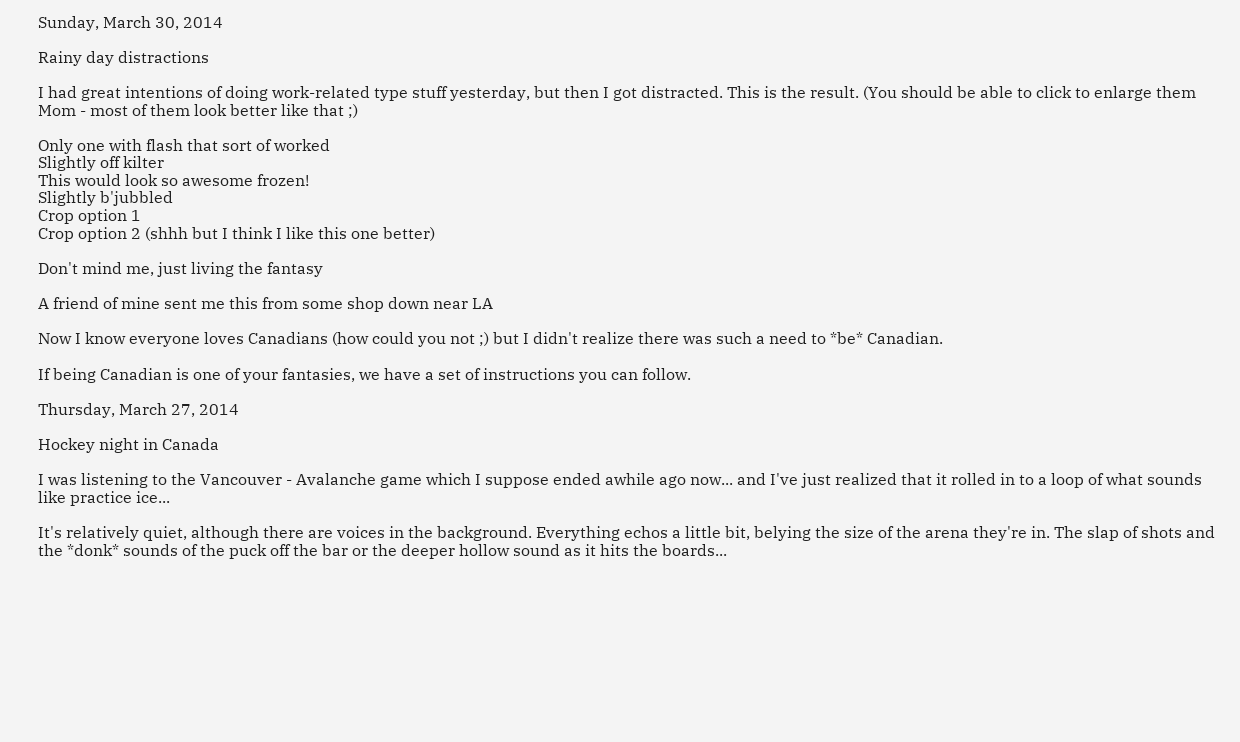Sunday, March 30, 2014

Rainy day distractions

I had great intentions of doing work-related type stuff yesterday, but then I got distracted. This is the result. (You should be able to click to enlarge them Mom - most of them look better like that ;)

Only one with flash that sort of worked
Slightly off kilter
This would look so awesome frozen!
Slightly b'jubbled
Crop option 1
Crop option 2 (shhh but I think I like this one better)

Don't mind me, just living the fantasy

A friend of mine sent me this from some shop down near LA

Now I know everyone loves Canadians (how could you not ;) but I didn't realize there was such a need to *be* Canadian.

If being Canadian is one of your fantasies, we have a set of instructions you can follow.

Thursday, March 27, 2014

Hockey night in Canada

I was listening to the Vancouver - Avalanche game which I suppose ended awhile ago now... and I've just realized that it rolled in to a loop of what sounds like practice ice...

It's relatively quiet, although there are voices in the background. Everything echos a little bit, belying the size of the arena they're in. The slap of shots and the *donk* sounds of the puck off the bar or the deeper hollow sound as it hits the boards...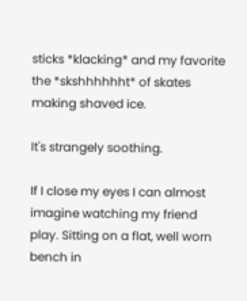sticks *klacking* and my favorite the *skshhhhhht* of skates making shaved ice.

It's strangely soothing.

If I close my eyes I can almost imagine watching my friend play. Sitting on a flat, well worn bench in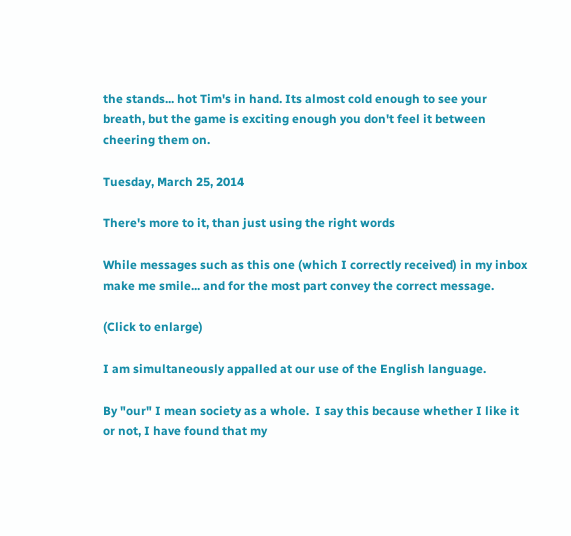the stands... hot Tim's in hand. Its almost cold enough to see your breath, but the game is exciting enough you don't feel it between cheering them on.

Tuesday, March 25, 2014

There's more to it, than just using the right words

While messages such as this one (which I correctly received) in my inbox make me smile... and for the most part convey the correct message.

(Click to enlarge)

I am simultaneously appalled at our use of the English language.

By "our" I mean society as a whole.  I say this because whether I like it or not, I have found that my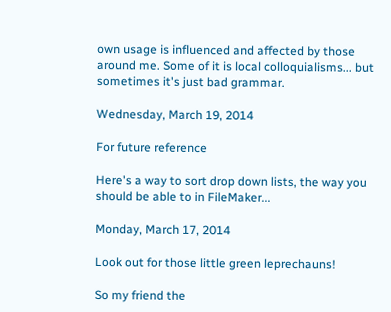own usage is influenced and affected by those around me. Some of it is local colloquialisms... but sometimes it's just bad grammar.

Wednesday, March 19, 2014

For future reference

Here's a way to sort drop down lists, the way you should be able to in FileMaker...

Monday, March 17, 2014

Look out for those little green leprechauns!

So my friend the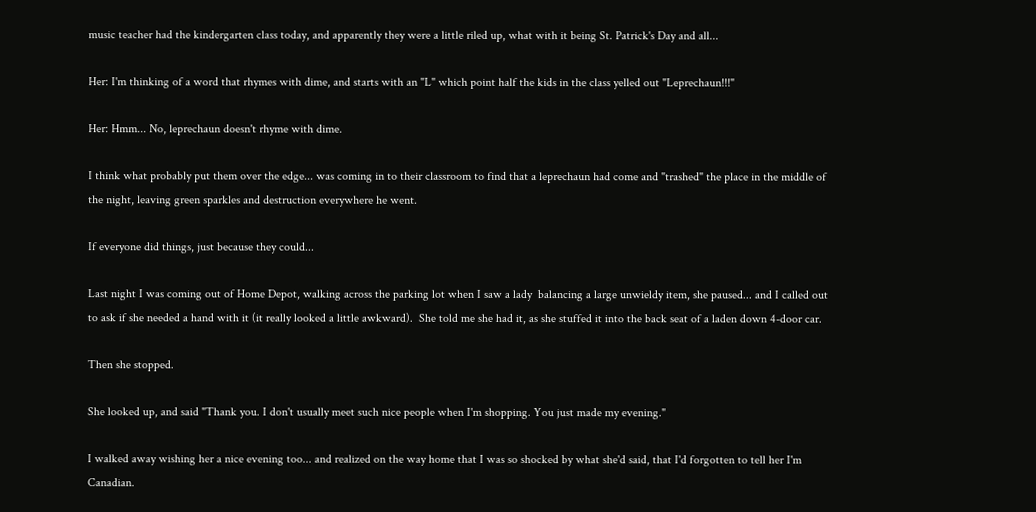music teacher had the kindergarten class today, and apparently they were a little riled up, what with it being St. Patrick's Day and all...

Her: I'm thinking of a word that rhymes with dime, and starts with an "L" which point half the kids in the class yelled out "Leprechaun!!!"

Her: Hmm... No, leprechaun doesn't rhyme with dime.

I think what probably put them over the edge... was coming in to their classroom to find that a leprechaun had come and "trashed" the place in the middle of the night, leaving green sparkles and destruction everywhere he went.

If everyone did things, just because they could...

Last night I was coming out of Home Depot, walking across the parking lot when I saw a lady  balancing a large unwieldy item, she paused... and I called out to ask if she needed a hand with it (it really looked a little awkward).  She told me she had it, as she stuffed it into the back seat of a laden down 4-door car.

Then she stopped.

She looked up, and said "Thank you. I don't usually meet such nice people when I'm shopping. You just made my evening."

I walked away wishing her a nice evening too... and realized on the way home that I was so shocked by what she'd said, that I'd forgotten to tell her I'm Canadian.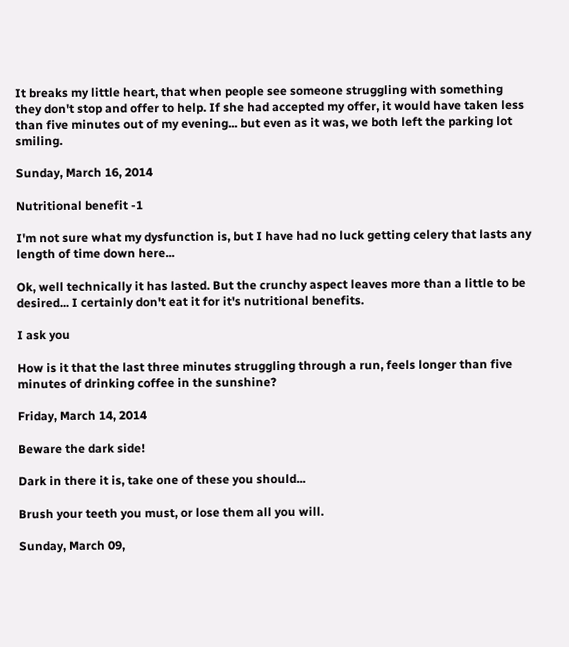It breaks my little heart, that when people see someone struggling with something they don't stop and offer to help. If she had accepted my offer, it would have taken less than five minutes out of my evening... but even as it was, we both left the parking lot smiling.

Sunday, March 16, 2014

Nutritional benefit -1

I'm not sure what my dysfunction is, but I have had no luck getting celery that lasts any length of time down here...

Ok, well technically it has lasted. But the crunchy aspect leaves more than a little to be desired... I certainly don't eat it for it's nutritional benefits.

I ask you

How is it that the last three minutes struggling through a run, feels longer than five minutes of drinking coffee in the sunshine?

Friday, March 14, 2014

Beware the dark side!

Dark in there it is, take one of these you should...

Brush your teeth you must, or lose them all you will.

Sunday, March 09,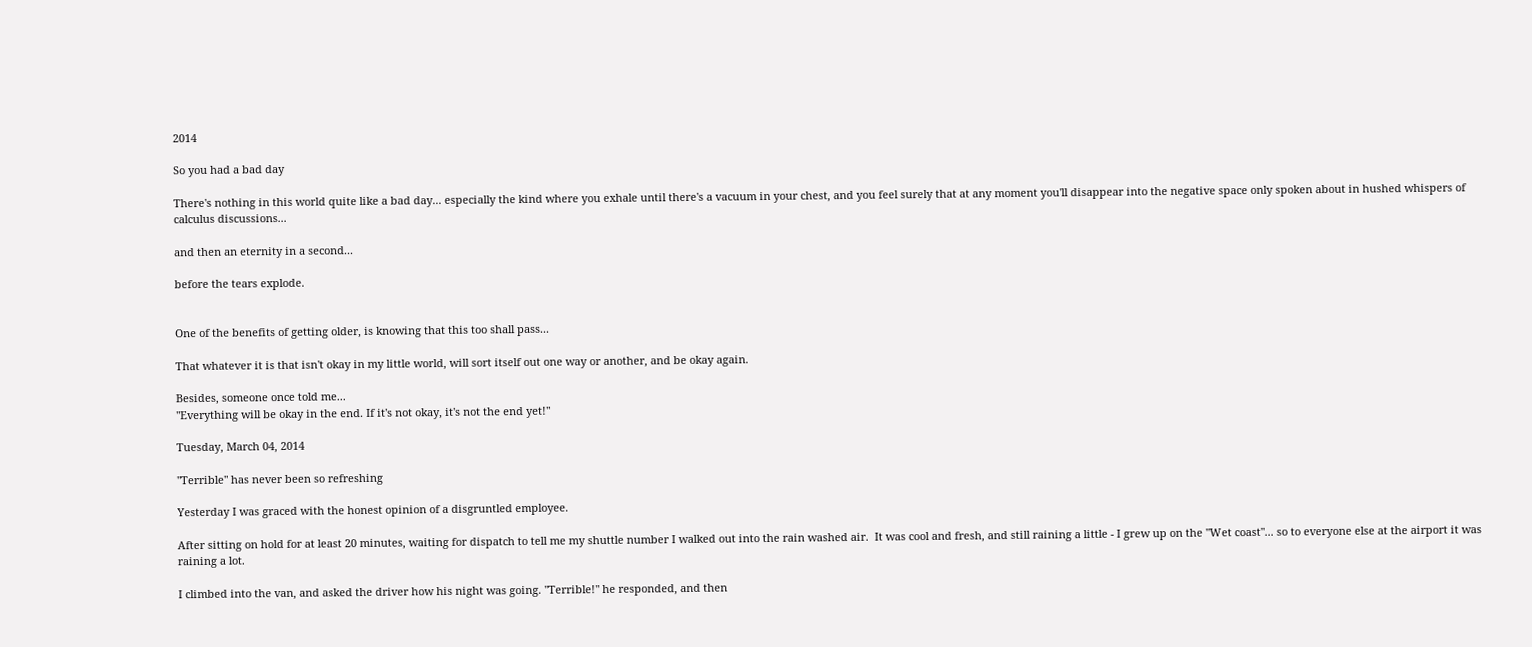2014

So you had a bad day

There's nothing in this world quite like a bad day... especially the kind where you exhale until there's a vacuum in your chest, and you feel surely that at any moment you'll disappear into the negative space only spoken about in hushed whispers of calculus discussions...

and then an eternity in a second...

before the tears explode.


One of the benefits of getting older, is knowing that this too shall pass...

That whatever it is that isn't okay in my little world, will sort itself out one way or another, and be okay again.

Besides, someone once told me...
"Everything will be okay in the end. If it's not okay, it's not the end yet!"

Tuesday, March 04, 2014

"Terrible" has never been so refreshing

Yesterday I was graced with the honest opinion of a disgruntled employee.

After sitting on hold for at least 20 minutes, waiting for dispatch to tell me my shuttle number I walked out into the rain washed air.  It was cool and fresh, and still raining a little - I grew up on the "Wet coast"... so to everyone else at the airport it was raining a lot.

I climbed into the van, and asked the driver how his night was going. "Terrible!" he responded, and then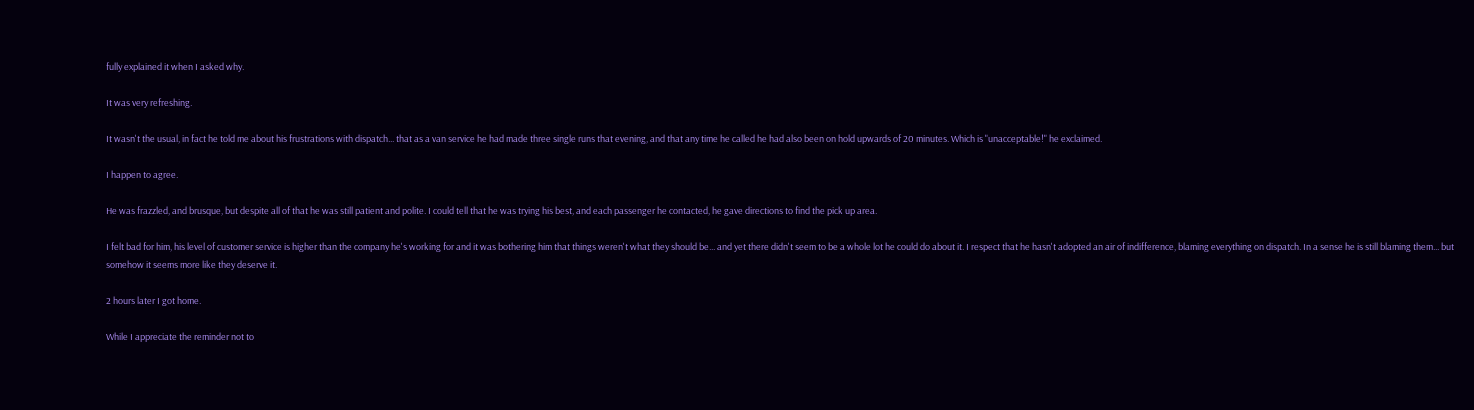fully explained it when I asked why.

It was very refreshing.

It wasn't the usual, in fact he told me about his frustrations with dispatch... that as a van service he had made three single runs that evening, and that any time he called he had also been on hold upwards of 20 minutes. Which is "unacceptable!" he exclaimed.

I happen to agree.

He was frazzled, and brusque, but despite all of that he was still patient and polite. I could tell that he was trying his best, and each passenger he contacted, he gave directions to find the pick up area.

I felt bad for him, his level of customer service is higher than the company he's working for and it was bothering him that things weren't what they should be... and yet there didn't seem to be a whole lot he could do about it. I respect that he hasn't adopted an air of indifference, blaming everything on dispatch. In a sense he is still blaming them... but somehow it seems more like they deserve it.

2 hours later I got home.

While I appreciate the reminder not to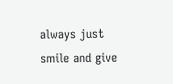always just smile and give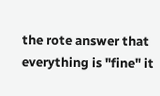the rote answer that everything is "fine" it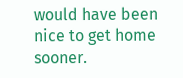would have been nice to get home sooner.